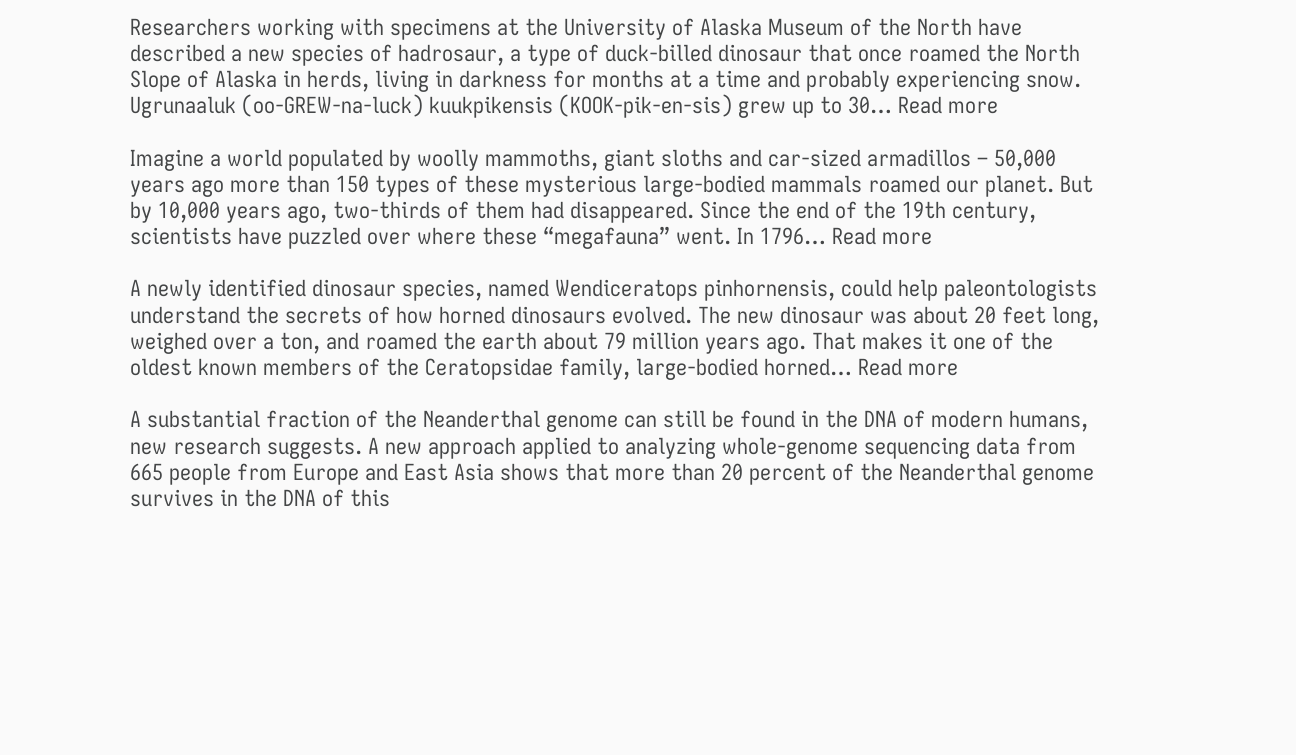Researchers working with specimens at the University of Alaska Museum of the North have described a new species of hadrosaur, a type of duck-billed dinosaur that once roamed the North Slope of Alaska in herds, living in darkness for months at a time and probably experiencing snow. Ugrunaaluk (oo-GREW-na-luck) kuukpikensis (KOOK-pik-en-sis) grew up to 30… Read more

Imagine a world populated by woolly mammoths, giant sloths and car-sized armadillos – 50,000 years ago more than 150 types of these mysterious large-bodied mammals roamed our planet. But by 10,000 years ago, two-thirds of them had disappeared. Since the end of the 19th century, scientists have puzzled over where these “megafauna” went. In 1796… Read more

A newly identified dinosaur species, named Wendiceratops pinhornensis, could help paleontologists understand the secrets of how horned dinosaurs evolved. The new dinosaur was about 20 feet long, weighed over a ton, and roamed the earth about 79 million years ago. That makes it one of the oldest known members of the Ceratopsidae family, large-bodied horned… Read more

A substantial fraction of the Neanderthal genome can still be found in the DNA of modern humans, new research suggests. A new approach applied to analyzing whole-genome sequencing data from 665 people from Europe and East Asia shows that more than 20 percent of the Neanderthal genome survives in the DNA of this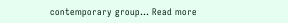contemporary group… Read more